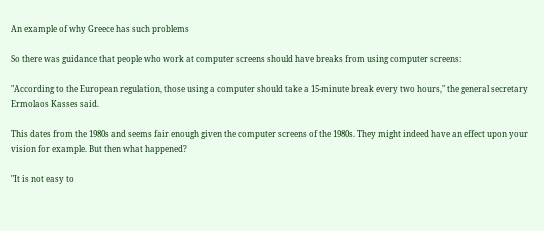An example of why Greece has such problems

So there was guidance that people who work at computer screens should have breaks from using computer screens:

"According to the European regulation, those using a computer should take a 15-minute break every two hours," the general secretary Ermolaos Kasses said.

This dates from the 1980s and seems fair enough given the computer screens of the 1980s. They might indeed have an effect upon your vision for example. But then what happened?

"It is not easy to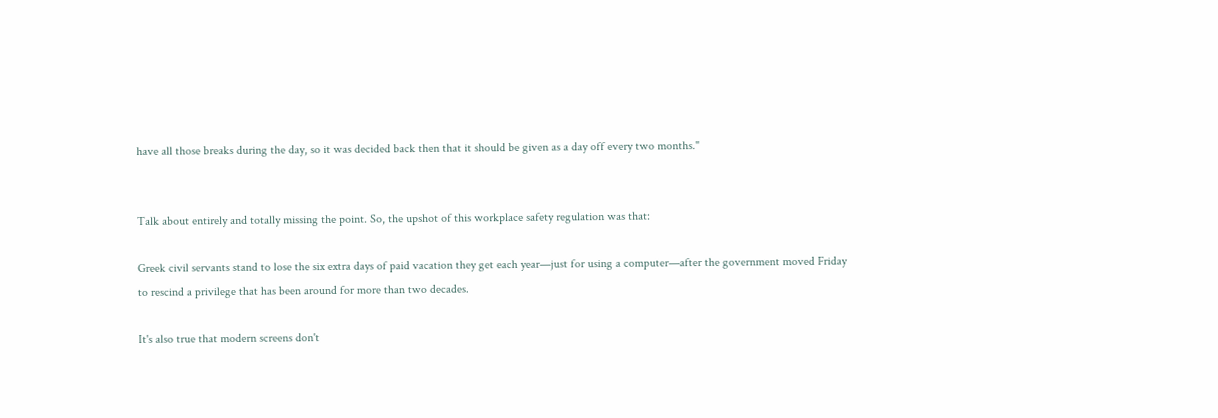have all those breaks during the day, so it was decided back then that it should be given as a day off every two months."


Talk about entirely and totally missing the point. So, the upshot of this workplace safety regulation was that:

Greek civil servants stand to lose the six extra days of paid vacation they get each year—just for using a computer—after the government moved Friday to rescind a privilege that has been around for more than two decades.

It's also true that modern screens don't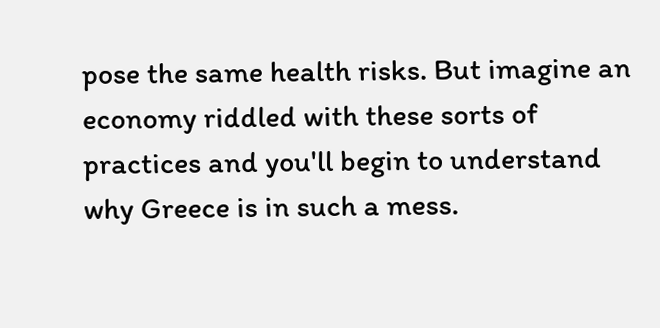pose the same health risks. But imagine an economy riddled with these sorts of practices and you'll begin to understand why Greece is in such a mess.